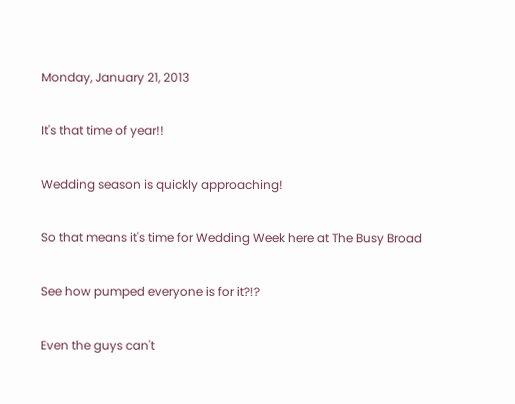Monday, January 21, 2013

It's that time of year!!

Wedding season is quickly approaching!

So that means it's time for Wedding Week here at The Busy Broad

See how pumped everyone is for it?!?

Even the guys can't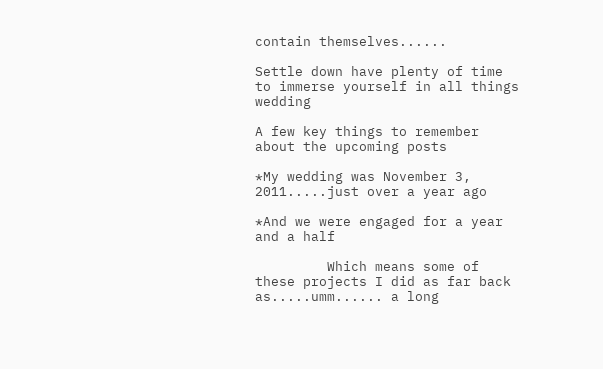contain themselves......

Settle down have plenty of time to immerse yourself in all things wedding

A few key things to remember about the upcoming posts

*My wedding was November 3, 2011.....just over a year ago

*And we were engaged for a year and a half

         Which means some of these projects I did as far back as.....umm...... a long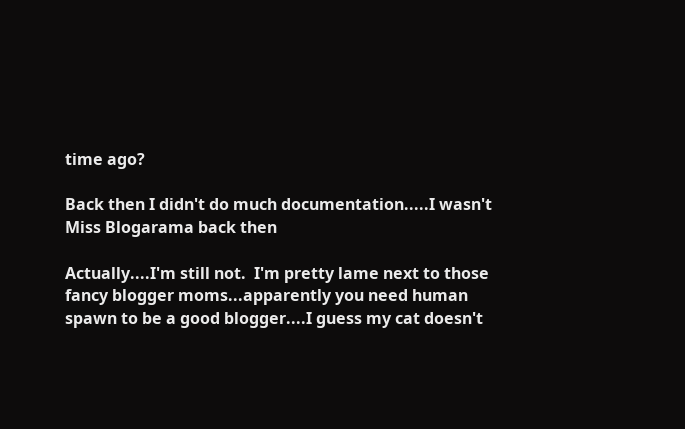time ago?

Back then I didn't do much documentation.....I wasn't Miss Blogarama back then

Actually....I'm still not.  I'm pretty lame next to those fancy blogger moms...apparently you need human spawn to be a good blogger....I guess my cat doesn't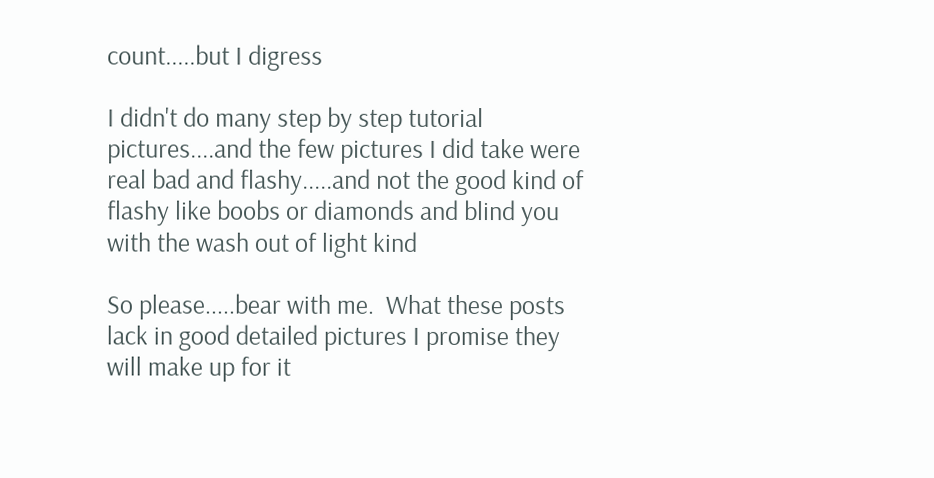count.....but I digress

I didn't do many step by step tutorial pictures....and the few pictures I did take were real bad and flashy.....and not the good kind of flashy like boobs or diamonds and blind you with the wash out of light kind

So please.....bear with me.  What these posts lack in good detailed pictures I promise they will make up for it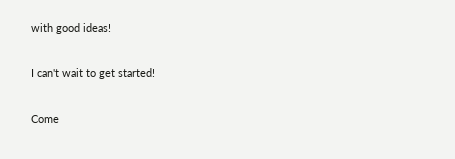with good ideas!

I can't wait to get started!

Come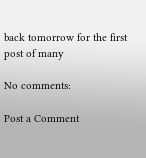back tomorrow for the first post of many

No comments:

Post a Comment